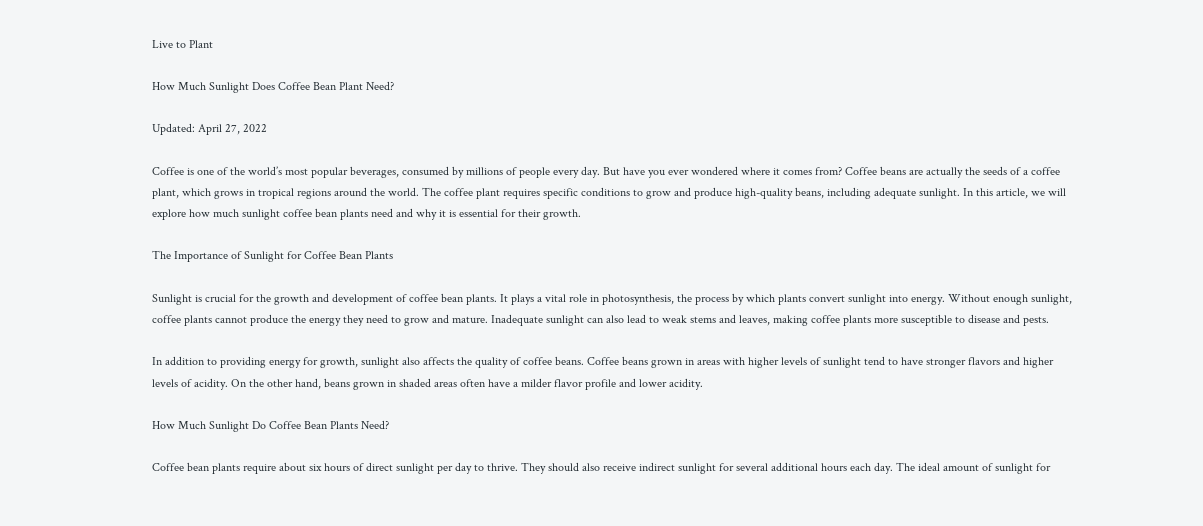Live to Plant

How Much Sunlight Does Coffee Bean Plant Need?

Updated: April 27, 2022

Coffee is one of the world’s most popular beverages, consumed by millions of people every day. But have you ever wondered where it comes from? Coffee beans are actually the seeds of a coffee plant, which grows in tropical regions around the world. The coffee plant requires specific conditions to grow and produce high-quality beans, including adequate sunlight. In this article, we will explore how much sunlight coffee bean plants need and why it is essential for their growth.

The Importance of Sunlight for Coffee Bean Plants

Sunlight is crucial for the growth and development of coffee bean plants. It plays a vital role in photosynthesis, the process by which plants convert sunlight into energy. Without enough sunlight, coffee plants cannot produce the energy they need to grow and mature. Inadequate sunlight can also lead to weak stems and leaves, making coffee plants more susceptible to disease and pests.

In addition to providing energy for growth, sunlight also affects the quality of coffee beans. Coffee beans grown in areas with higher levels of sunlight tend to have stronger flavors and higher levels of acidity. On the other hand, beans grown in shaded areas often have a milder flavor profile and lower acidity.

How Much Sunlight Do Coffee Bean Plants Need?

Coffee bean plants require about six hours of direct sunlight per day to thrive. They should also receive indirect sunlight for several additional hours each day. The ideal amount of sunlight for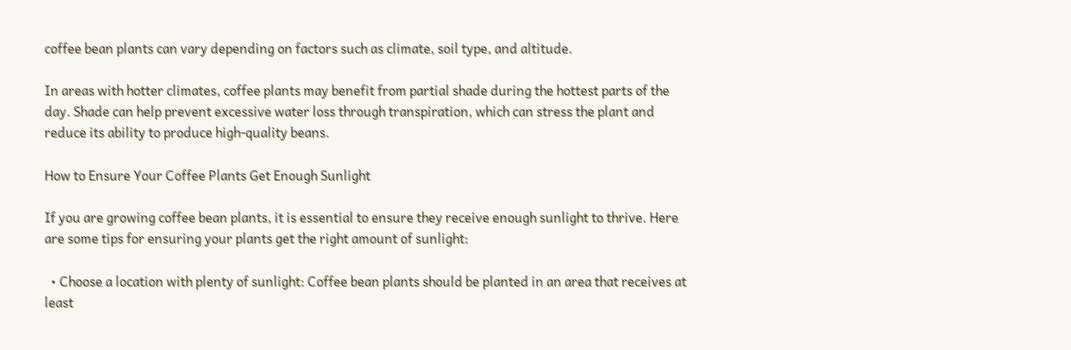coffee bean plants can vary depending on factors such as climate, soil type, and altitude.

In areas with hotter climates, coffee plants may benefit from partial shade during the hottest parts of the day. Shade can help prevent excessive water loss through transpiration, which can stress the plant and reduce its ability to produce high-quality beans.

How to Ensure Your Coffee Plants Get Enough Sunlight

If you are growing coffee bean plants, it is essential to ensure they receive enough sunlight to thrive. Here are some tips for ensuring your plants get the right amount of sunlight:

  • Choose a location with plenty of sunlight: Coffee bean plants should be planted in an area that receives at least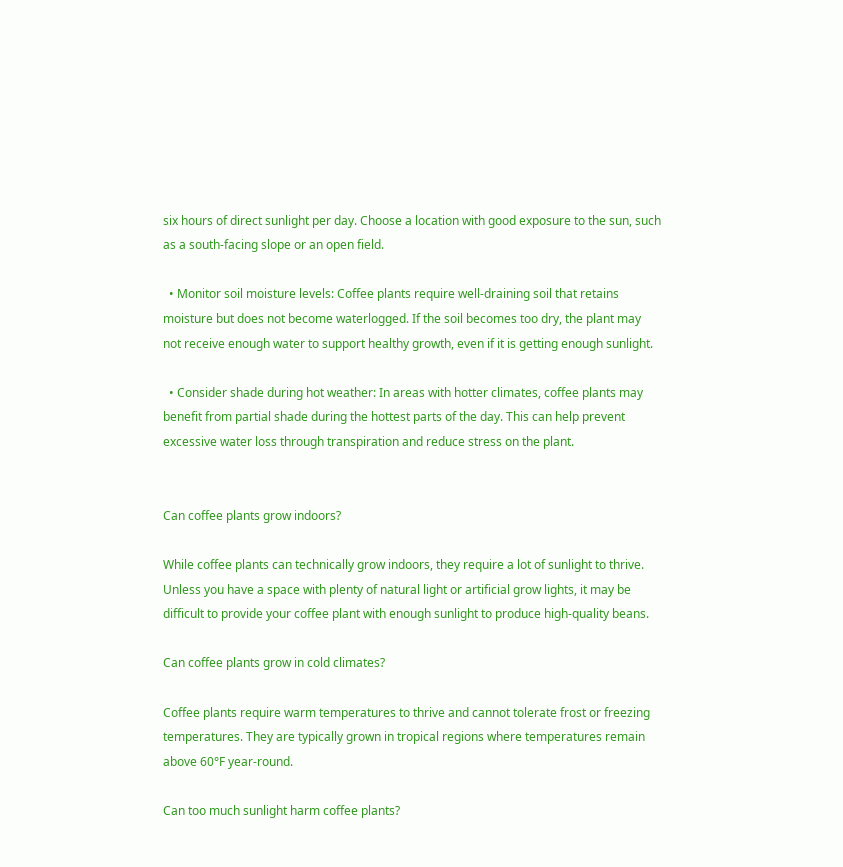six hours of direct sunlight per day. Choose a location with good exposure to the sun, such as a south-facing slope or an open field.

  • Monitor soil moisture levels: Coffee plants require well-draining soil that retains moisture but does not become waterlogged. If the soil becomes too dry, the plant may not receive enough water to support healthy growth, even if it is getting enough sunlight.

  • Consider shade during hot weather: In areas with hotter climates, coffee plants may benefit from partial shade during the hottest parts of the day. This can help prevent excessive water loss through transpiration and reduce stress on the plant.


Can coffee plants grow indoors?

While coffee plants can technically grow indoors, they require a lot of sunlight to thrive. Unless you have a space with plenty of natural light or artificial grow lights, it may be difficult to provide your coffee plant with enough sunlight to produce high-quality beans.

Can coffee plants grow in cold climates?

Coffee plants require warm temperatures to thrive and cannot tolerate frost or freezing temperatures. They are typically grown in tropical regions where temperatures remain above 60°F year-round.

Can too much sunlight harm coffee plants?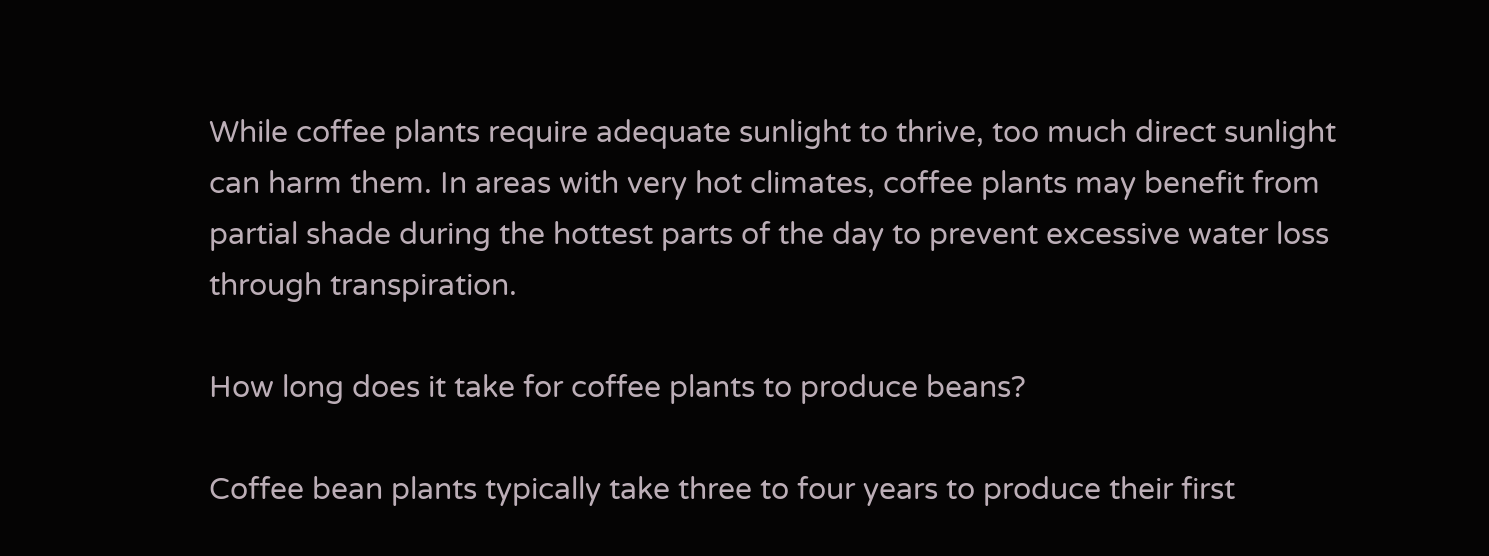While coffee plants require adequate sunlight to thrive, too much direct sunlight can harm them. In areas with very hot climates, coffee plants may benefit from partial shade during the hottest parts of the day to prevent excessive water loss through transpiration.

How long does it take for coffee plants to produce beans?

Coffee bean plants typically take three to four years to produce their first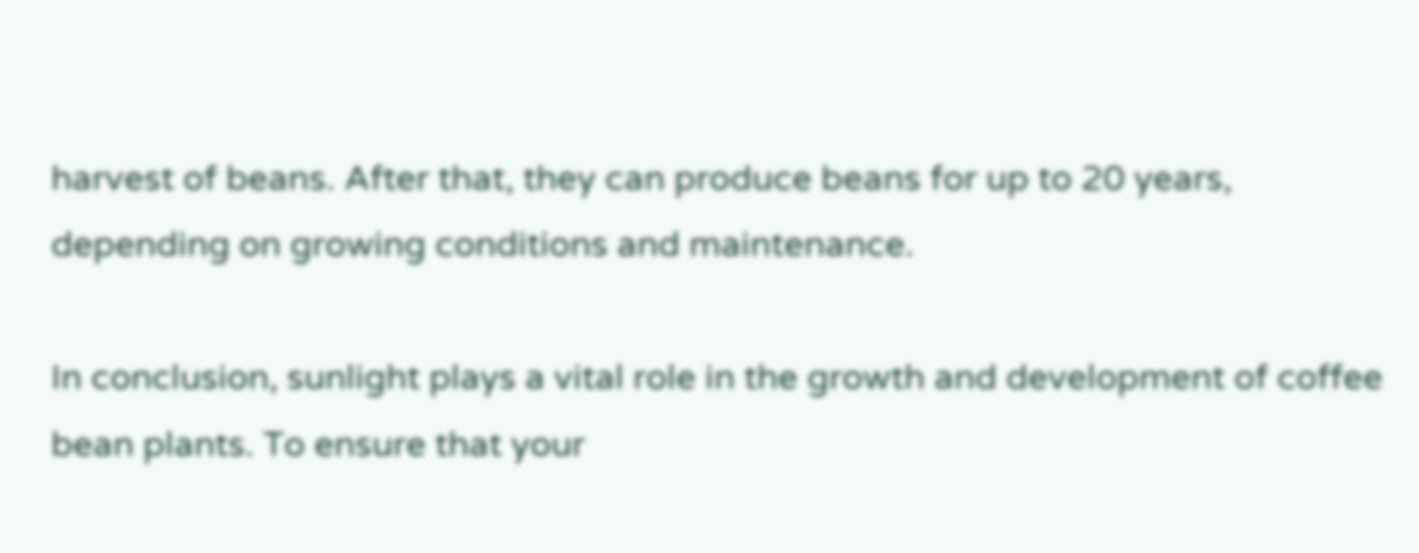harvest of beans. After that, they can produce beans for up to 20 years, depending on growing conditions and maintenance.

In conclusion, sunlight plays a vital role in the growth and development of coffee bean plants. To ensure that your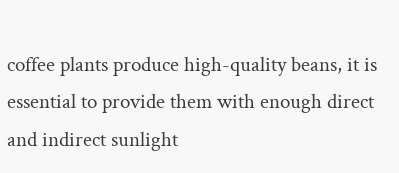coffee plants produce high-quality beans, it is essential to provide them with enough direct and indirect sunlight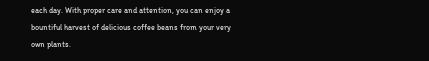each day. With proper care and attention, you can enjoy a bountiful harvest of delicious coffee beans from your very own plants.